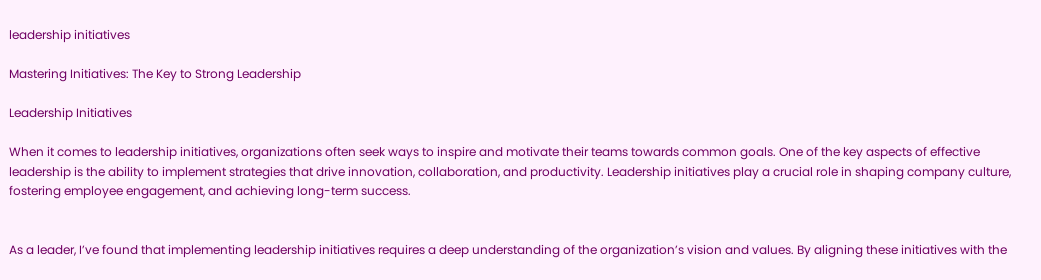leadership initiatives

Mastering Initiatives: The Key to Strong Leadership

Leadership Initiatives

When it comes to leadership initiatives, organizations often seek ways to inspire and motivate their teams towards common goals. One of the key aspects of effective leadership is the ability to implement strategies that drive innovation, collaboration, and productivity. Leadership initiatives play a crucial role in shaping company culture, fostering employee engagement, and achieving long-term success.


As a leader, I’ve found that implementing leadership initiatives requires a deep understanding of the organization’s vision and values. By aligning these initiatives with the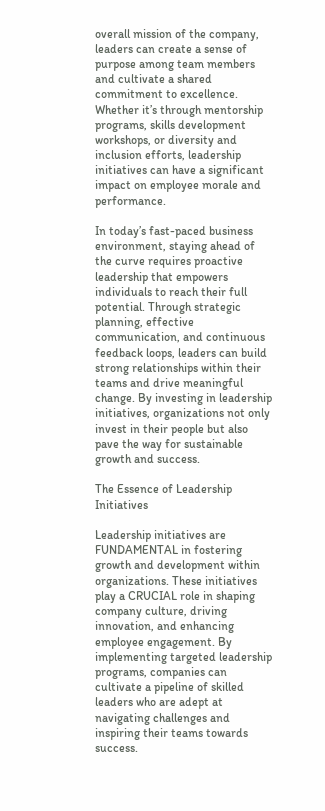overall mission of the company, leaders can create a sense of purpose among team members and cultivate a shared commitment to excellence. Whether it’s through mentorship programs, skills development workshops, or diversity and inclusion efforts, leadership initiatives can have a significant impact on employee morale and performance.

In today’s fast-paced business environment, staying ahead of the curve requires proactive leadership that empowers individuals to reach their full potential. Through strategic planning, effective communication, and continuous feedback loops, leaders can build strong relationships within their teams and drive meaningful change. By investing in leadership initiatives, organizations not only invest in their people but also pave the way for sustainable growth and success.

The Essence of Leadership Initiatives

Leadership initiatives are FUNDAMENTAL in fostering growth and development within organizations. These initiatives play a CRUCIAL role in shaping company culture, driving innovation, and enhancing employee engagement. By implementing targeted leadership programs, companies can cultivate a pipeline of skilled leaders who are adept at navigating challenges and inspiring their teams towards success.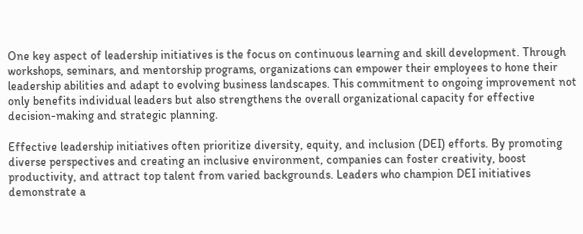One key aspect of leadership initiatives is the focus on continuous learning and skill development. Through workshops, seminars, and mentorship programs, organizations can empower their employees to hone their leadership abilities and adapt to evolving business landscapes. This commitment to ongoing improvement not only benefits individual leaders but also strengthens the overall organizational capacity for effective decision-making and strategic planning.

Effective leadership initiatives often prioritize diversity, equity, and inclusion (DEI) efforts. By promoting diverse perspectives and creating an inclusive environment, companies can foster creativity, boost productivity, and attract top talent from varied backgrounds. Leaders who champion DEI initiatives demonstrate a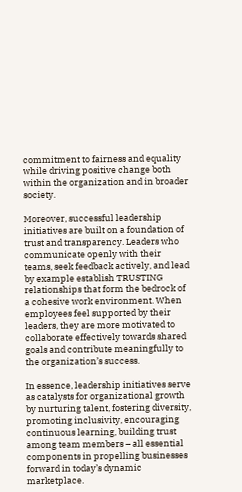commitment to fairness and equality while driving positive change both within the organization and in broader society.

Moreover, successful leadership initiatives are built on a foundation of trust and transparency. Leaders who communicate openly with their teams, seek feedback actively, and lead by example establish TRUSTING relationships that form the bedrock of a cohesive work environment. When employees feel supported by their leaders, they are more motivated to collaborate effectively towards shared goals and contribute meaningfully to the organization’s success.

In essence, leadership initiatives serve as catalysts for organizational growth by nurturing talent, fostering diversity, promoting inclusivity, encouraging continuous learning, building trust among team members – all essential components in propelling businesses forward in today’s dynamic marketplace.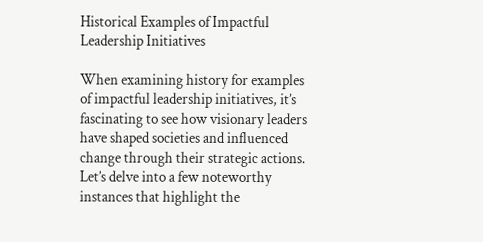Historical Examples of Impactful Leadership Initiatives

When examining history for examples of impactful leadership initiatives, it’s fascinating to see how visionary leaders have shaped societies and influenced change through their strategic actions. Let’s delve into a few noteworthy instances that highlight the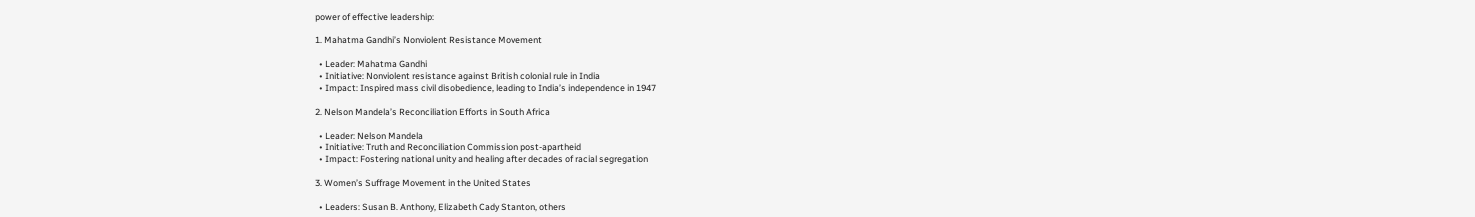power of effective leadership:

1. Mahatma Gandhi’s Nonviolent Resistance Movement

  • Leader: Mahatma Gandhi
  • Initiative: Nonviolent resistance against British colonial rule in India
  • Impact: Inspired mass civil disobedience, leading to India’s independence in 1947

2. Nelson Mandela’s Reconciliation Efforts in South Africa

  • Leader: Nelson Mandela
  • Initiative: Truth and Reconciliation Commission post-apartheid
  • Impact: Fostering national unity and healing after decades of racial segregation

3. Women’s Suffrage Movement in the United States

  • Leaders: Susan B. Anthony, Elizabeth Cady Stanton, others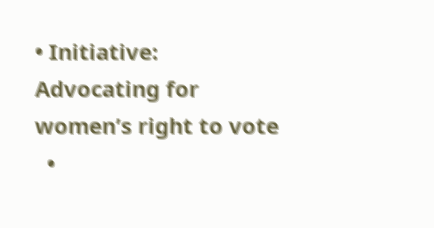• Initiative: Advocating for women’s right to vote
  •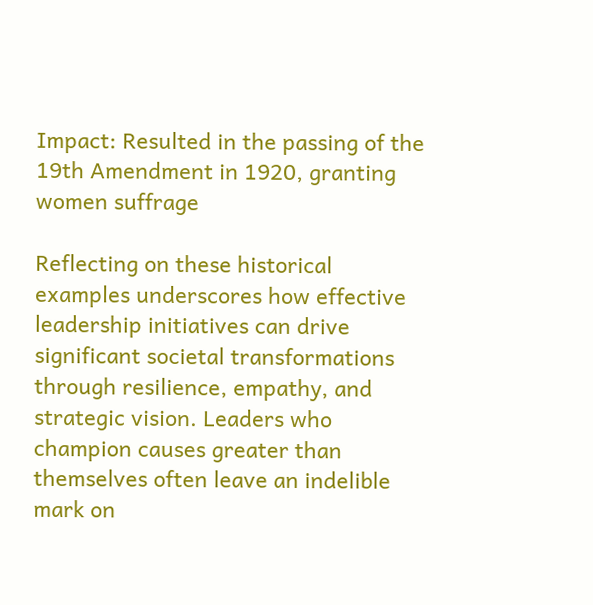Impact: Resulted in the passing of the 19th Amendment in 1920, granting women suffrage

Reflecting on these historical examples underscores how effective leadership initiatives can drive significant societal transformations through resilience, empathy, and strategic vision. Leaders who champion causes greater than themselves often leave an indelible mark on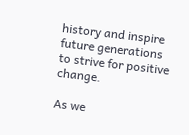history and inspire future generations to strive for positive change.

As we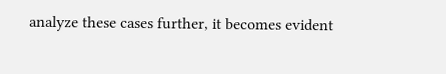analyze these cases further, it becomes evident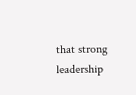that strong leadership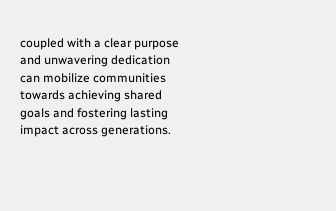coupled with a clear purpose and unwavering dedication can mobilize communities towards achieving shared goals and fostering lasting impact across generations.